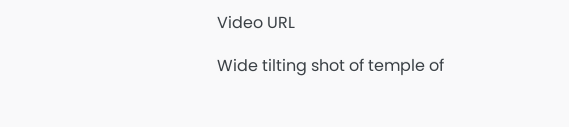Video URL

Wide tilting shot of temple of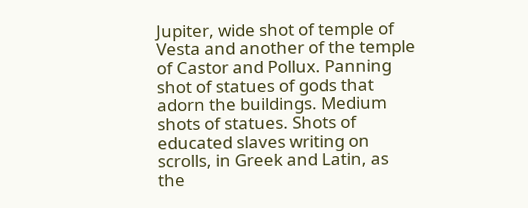Jupiter, wide shot of temple of Vesta and another of the temple of Castor and Pollux. Panning shot of statues of gods that adorn the buildings. Medium shots of statues. Shots of educated slaves writing on scrolls, in Greek and Latin, as the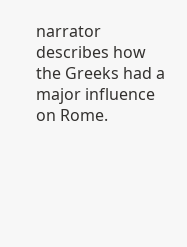narrator describes how the Greeks had a major influence on Rome.